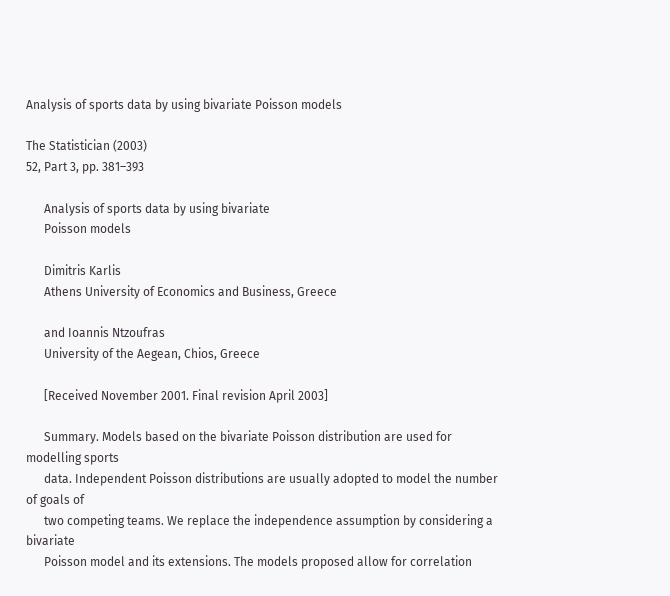Analysis of sports data by using bivariate Poisson models

The Statistician (2003)
52, Part 3, pp. 381–393

      Analysis of sports data by using bivariate
      Poisson models

      Dimitris Karlis
      Athens University of Economics and Business, Greece

      and Ioannis Ntzoufras
      University of the Aegean, Chios, Greece

      [Received November 2001. Final revision April 2003]

      Summary. Models based on the bivariate Poisson distribution are used for modelling sports
      data. Independent Poisson distributions are usually adopted to model the number of goals of
      two competing teams. We replace the independence assumption by considering a bivariate
      Poisson model and its extensions. The models proposed allow for correlation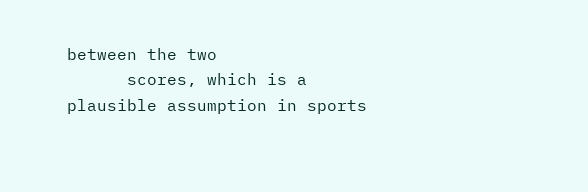between the two
      scores, which is a plausible assumption in sports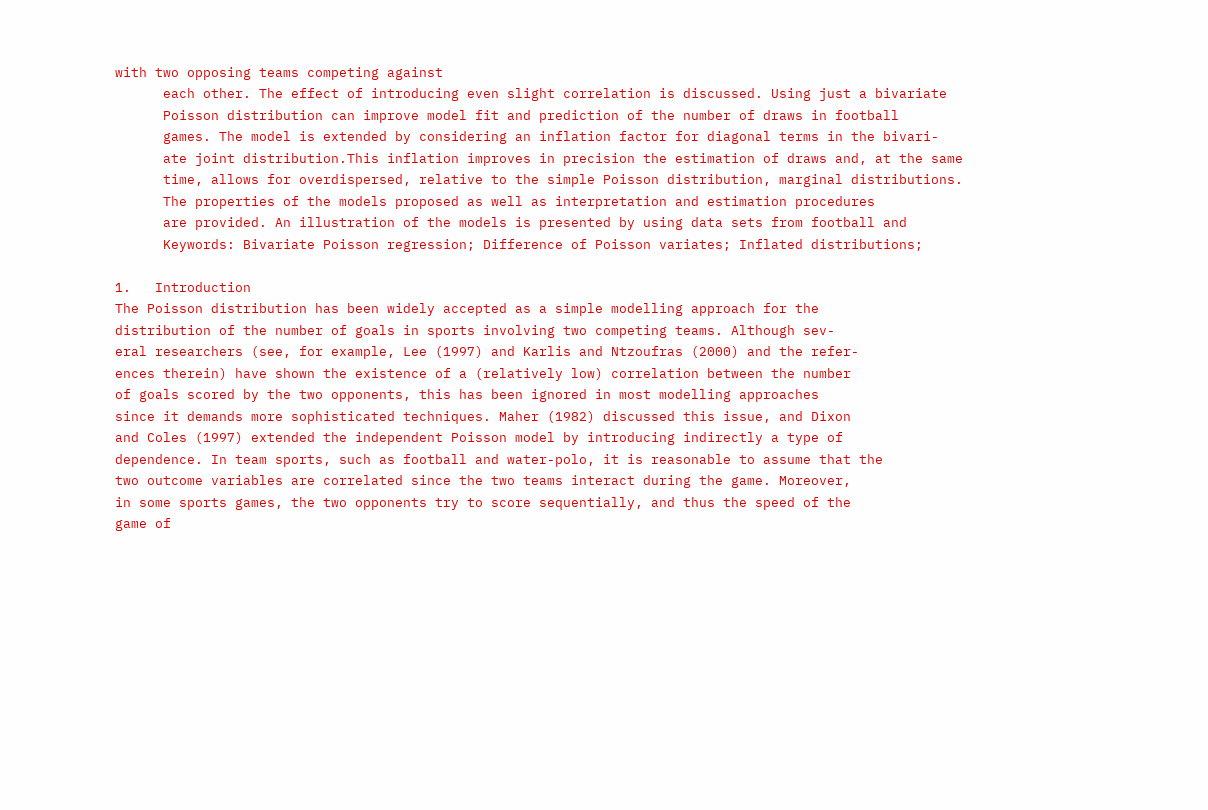with two opposing teams competing against
      each other. The effect of introducing even slight correlation is discussed. Using just a bivariate
      Poisson distribution can improve model fit and prediction of the number of draws in football
      games. The model is extended by considering an inflation factor for diagonal terms in the bivari-
      ate joint distribution.This inflation improves in precision the estimation of draws and, at the same
      time, allows for overdispersed, relative to the simple Poisson distribution, marginal distributions.
      The properties of the models proposed as well as interpretation and estimation procedures
      are provided. An illustration of the models is presented by using data sets from football and
      Keywords: Bivariate Poisson regression; Difference of Poisson variates; Inflated distributions;

1.   Introduction
The Poisson distribution has been widely accepted as a simple modelling approach for the
distribution of the number of goals in sports involving two competing teams. Although sev-
eral researchers (see, for example, Lee (1997) and Karlis and Ntzoufras (2000) and the refer-
ences therein) have shown the existence of a (relatively low) correlation between the number
of goals scored by the two opponents, this has been ignored in most modelling approaches
since it demands more sophisticated techniques. Maher (1982) discussed this issue, and Dixon
and Coles (1997) extended the independent Poisson model by introducing indirectly a type of
dependence. In team sports, such as football and water-polo, it is reasonable to assume that the
two outcome variables are correlated since the two teams interact during the game. Moreover,
in some sports games, the two opponents try to score sequentially, and thus the speed of the
game of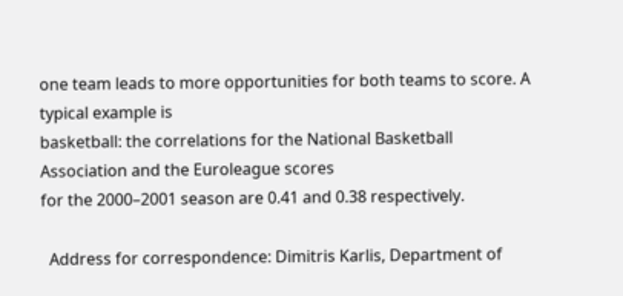one team leads to more opportunities for both teams to score. A typical example is
basketball: the correlations for the National Basketball Association and the Euroleague scores
for the 2000–2001 season are 0.41 and 0.38 respectively.

  Address for correspondence: Dimitris Karlis, Department of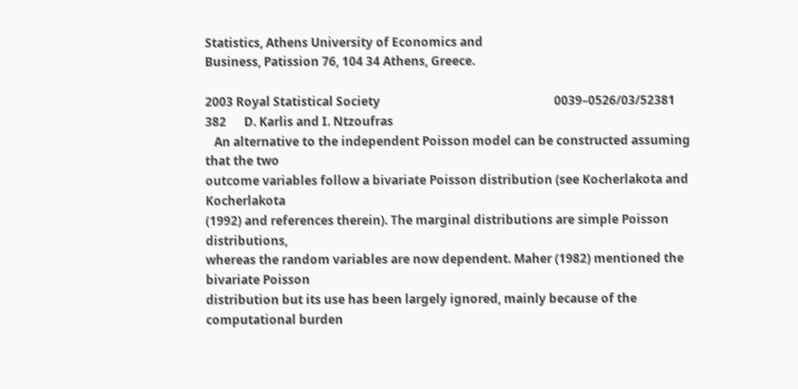Statistics, Athens University of Economics and
Business, Patission 76, 104 34 Athens, Greece.

2003 Royal Statistical Society                                                          0039–0526/03/52381
382      D. Karlis and I. Ntzoufras
   An alternative to the independent Poisson model can be constructed assuming that the two
outcome variables follow a bivariate Poisson distribution (see Kocherlakota and Kocherlakota
(1992) and references therein). The marginal distributions are simple Poisson distributions,
whereas the random variables are now dependent. Maher (1982) mentioned the bivariate Poisson
distribution but its use has been largely ignored, mainly because of the computational burden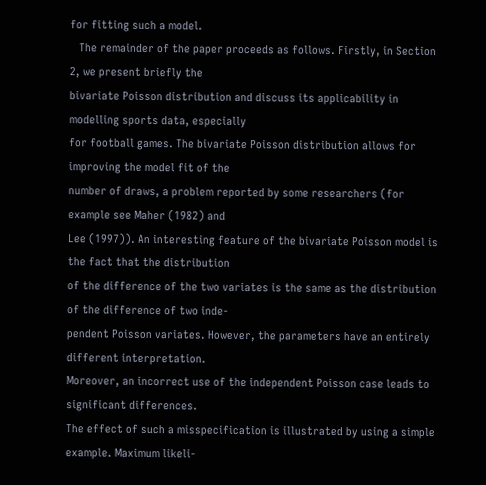for fitting such a model.
   The remainder of the paper proceeds as follows. Firstly, in Section 2, we present briefly the
bivariate Poisson distribution and discuss its applicability in modelling sports data, especially
for football games. The bivariate Poisson distribution allows for improving the model fit of the
number of draws, a problem reported by some researchers (for example see Maher (1982) and
Lee (1997)). An interesting feature of the bivariate Poisson model is the fact that the distribution
of the difference of the two variates is the same as the distribution of the difference of two inde-
pendent Poisson variates. However, the parameters have an entirely different interpretation.
Moreover, an incorrect use of the independent Poisson case leads to significant differences.
The effect of such a misspecification is illustrated by using a simple example. Maximum likeli-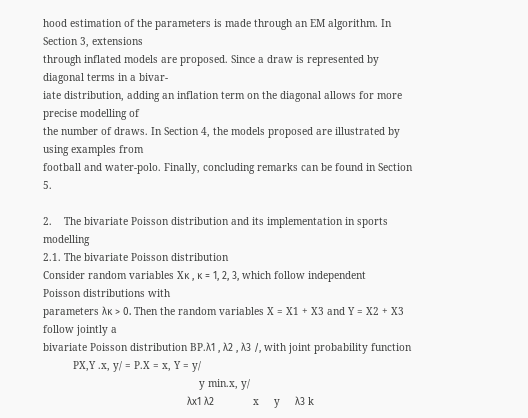hood estimation of the parameters is made through an EM algorithm. In Section 3, extensions
through inflated models are proposed. Since a draw is represented by diagonal terms in a bivar-
iate distribution, adding an inflation term on the diagonal allows for more precise modelling of
the number of draws. In Section 4, the models proposed are illustrated by using examples from
football and water-polo. Finally, concluding remarks can be found in Section 5.

2.    The bivariate Poisson distribution and its implementation in sports modelling
2.1. The bivariate Poisson distribution
Consider random variables Xκ , κ = 1, 2, 3, which follow independent Poisson distributions with
parameters λκ > 0. Then the random variables X = X1 + X3 and Y = X2 + X3 follow jointly a
bivariate Poisson distribution BP.λ1 , λ2 , λ3 /, with joint probability function
          PX,Y .x, y/ = P.X = x, Y = y/
                                                    y min.x, y/
                                                λx1 λ2             x     y     λ3 k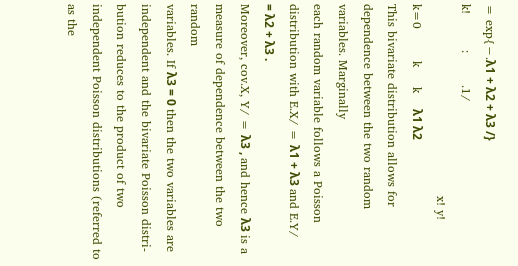= exp{−.λ1 + λ2 + λ3 /}                                k!         :        .1/
                                                x! y!    k=0        k     k    λ1 λ2
This bivariate distribution allows for dependence between the two random variables. Marginally
each random variable follows a Poisson distribution with E.X/ = λ1 + λ3 and E.Y/ = λ2 + λ3 .
Moreover, cov.X, Y/ = λ3 , and hence λ3 is a measure of dependence between the two random
variables. If λ3 = 0 then the two variables are independent and the bivariate Poisson distri-
bution reduces to the product of two independent Poisson distributions (referred to as the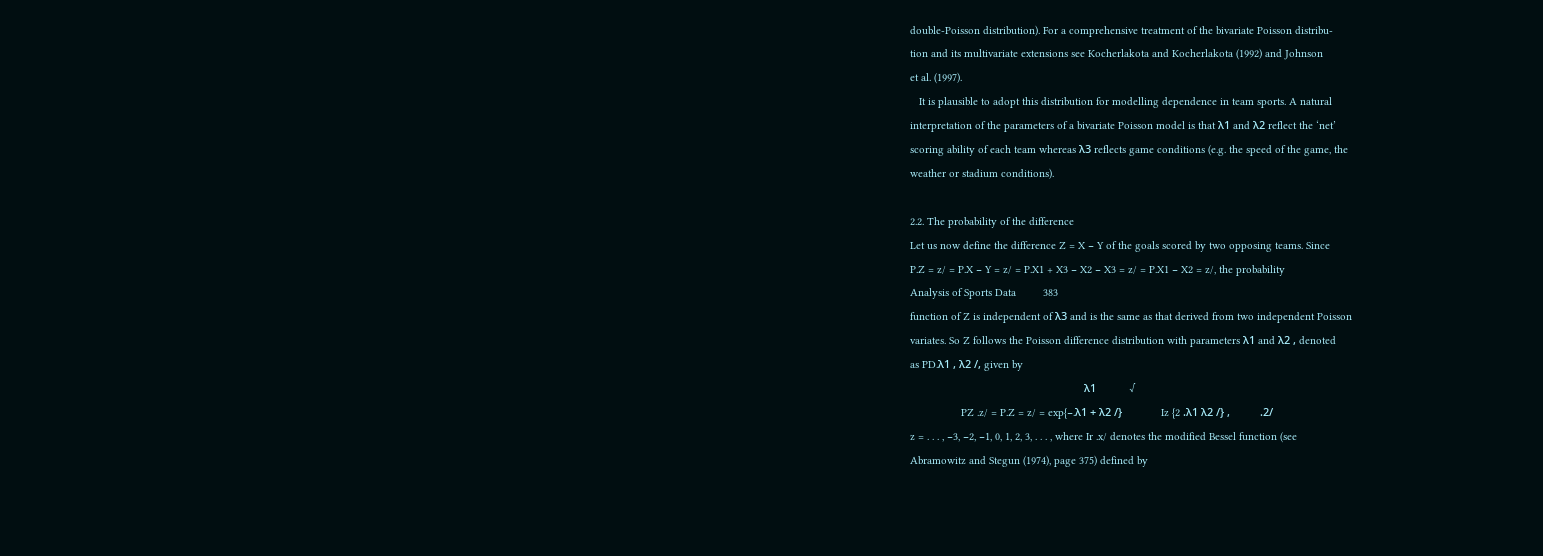double-Poisson distribution). For a comprehensive treatment of the bivariate Poisson distribu-
tion and its multivariate extensions see Kocherlakota and Kocherlakota (1992) and Johnson
et al. (1997).
   It is plausible to adopt this distribution for modelling dependence in team sports. A natural
interpretation of the parameters of a bivariate Poisson model is that λ1 and λ2 reflect the ‘net’
scoring ability of each team whereas λ3 reflects game conditions (e.g. the speed of the game, the
weather or stadium conditions).

2.2. The probability of the difference
Let us now define the difference Z = X − Y of the goals scored by two opposing teams. Since
P.Z = z/ = P.X − Y = z/ = P.X1 + X3 − X2 − X3 = z/ = P.X1 − X2 = z/, the probability
Analysis of Sports Data         383
function of Z is independent of λ3 and is the same as that derived from two independent Poisson
variates. So Z follows the Poisson difference distribution with parameters λ1 and λ2 , denoted
as PD.λ1 , λ2 /, given by
                                                          λ1           √
                 PZ .z/ = P.Z = z/ = exp{−.λ1 + λ2 /}             Iz {2 .λ1 λ2 /} ,          .2/
z = . . . , −3, −2, −1, 0, 1, 2, 3, . . . , where Ir .x/ denotes the modified Bessel function (see
Abramowitz and Stegun (1974), page 375) defined by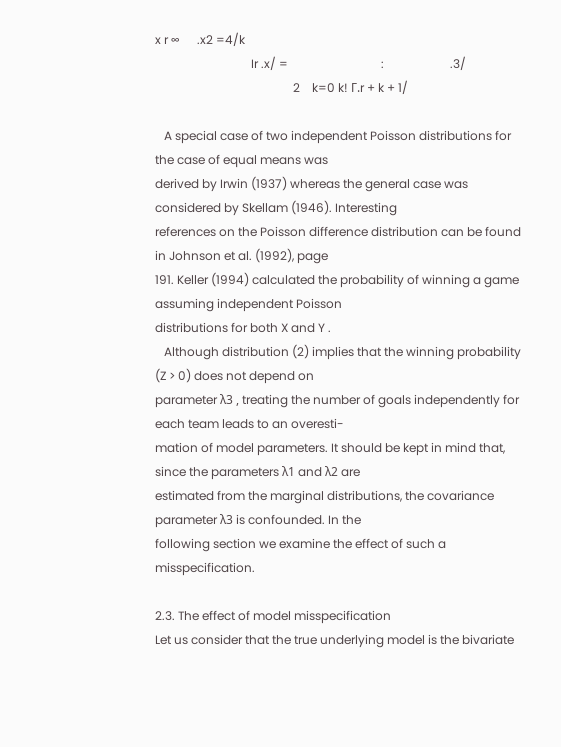x r ∞      .x2 =4/k
                                Ir .x/ =                               :                      .3/
                                              2    k=0 k! Γ.r + k + 1/

   A special case of two independent Poisson distributions for the case of equal means was
derived by Irwin (1937) whereas the general case was considered by Skellam (1946). Interesting
references on the Poisson difference distribution can be found in Johnson et al. (1992), page
191. Keller (1994) calculated the probability of winning a game assuming independent Poisson
distributions for both X and Y .
   Although distribution (2) implies that the winning probability (Z > 0) does not depend on
parameter λ3 , treating the number of goals independently for each team leads to an overesti-
mation of model parameters. It should be kept in mind that, since the parameters λ1 and λ2 are
estimated from the marginal distributions, the covariance parameter λ3 is confounded. In the
following section we examine the effect of such a misspecification.

2.3. The effect of model misspecification
Let us consider that the true underlying model is the bivariate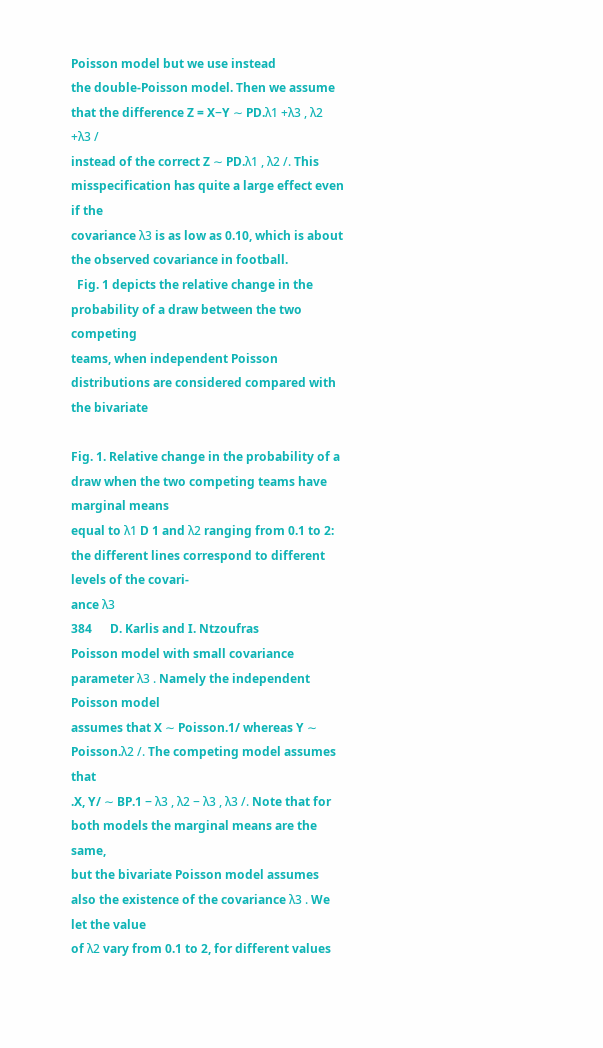Poisson model but we use instead
the double-Poisson model. Then we assume that the difference Z = X−Y ∼ PD.λ1 +λ3 , λ2 +λ3 /
instead of the correct Z ∼ PD.λ1 , λ2 /. This misspecification has quite a large effect even if the
covariance λ3 is as low as 0.10, which is about the observed covariance in football.
  Fig. 1 depicts the relative change in the probability of a draw between the two competing
teams, when independent Poisson distributions are considered compared with the bivariate

Fig. 1. Relative change in the probability of a draw when the two competing teams have marginal means
equal to λ1 D 1 and λ2 ranging from 0.1 to 2: the different lines correspond to different levels of the covari-
ance λ3
384      D. Karlis and I. Ntzoufras
Poisson model with small covariance parameter λ3 . Namely the independent Poisson model
assumes that X ∼ Poisson.1/ whereas Y ∼ Poisson.λ2 /. The competing model assumes that
.X, Y/ ∼ BP.1 − λ3 , λ2 − λ3 , λ3 /. Note that for both models the marginal means are the same,
but the bivariate Poisson model assumes also the existence of the covariance λ3 . We let the value
of λ2 vary from 0.1 to 2, for different values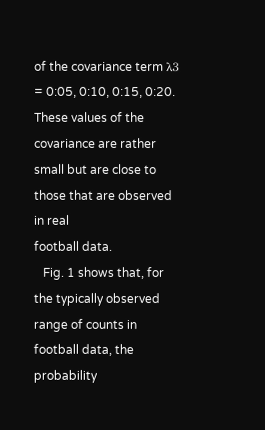of the covariance term λ3 = 0:05, 0:10, 0:15, 0:20.
These values of the covariance are rather small but are close to those that are observed in real
football data.
   Fig. 1 shows that, for the typically observed range of counts in football data, the probability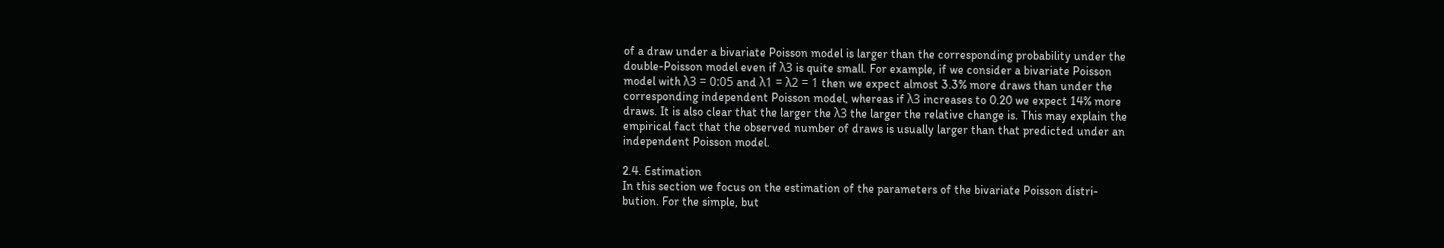of a draw under a bivariate Poisson model is larger than the corresponding probability under the
double-Poisson model even if λ3 is quite small. For example, if we consider a bivariate Poisson
model with λ3 = 0:05 and λ1 = λ2 = 1 then we expect almost 3.3% more draws than under the
corresponding independent Poisson model, whereas if λ3 increases to 0.20 we expect 14% more
draws. It is also clear that the larger the λ3 the larger the relative change is. This may explain the
empirical fact that the observed number of draws is usually larger than that predicted under an
independent Poisson model.

2.4. Estimation
In this section we focus on the estimation of the parameters of the bivariate Poisson distri-
bution. For the simple, but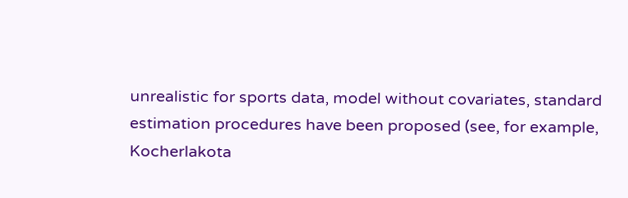unrealistic for sports data, model without covariates, standard
estimation procedures have been proposed (see, for example, Kocherlakota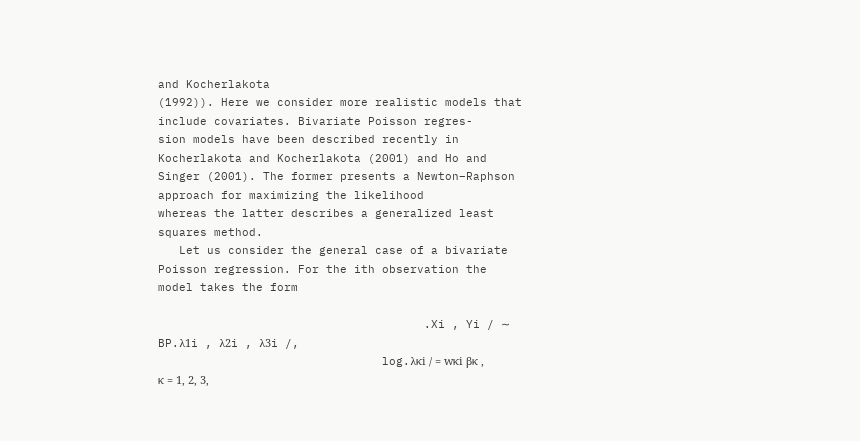and Kocherlakota
(1992)). Here we consider more realistic models that include covariates. Bivariate Poisson regres-
sion models have been described recently in Kocherlakota and Kocherlakota (2001) and Ho and
Singer (2001). The former presents a Newton–Raphson approach for maximizing the likelihood
whereas the latter describes a generalized least squares method.
   Let us consider the general case of a bivariate Poisson regression. For the ith observation the
model takes the form

                                      .Xi , Yi / ∼ BP.λ1i , λ2i , λ3i /,
                                log.λκi / = wκi βκ ,             κ = 1, 2, 3,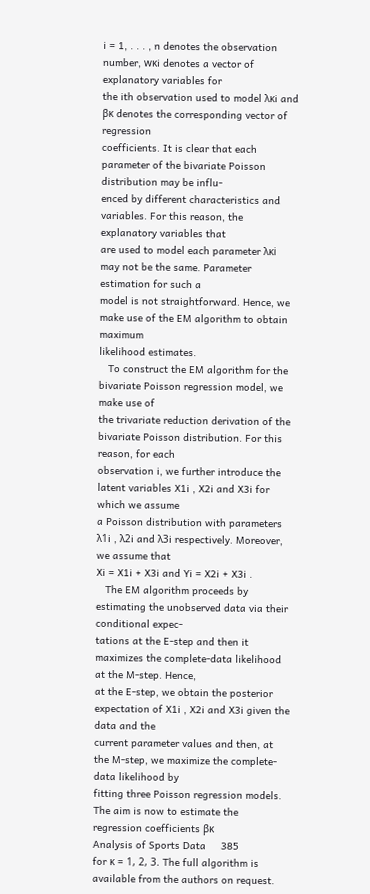i = 1, . . . , n denotes the observation number, wκi denotes a vector of explanatory variables for
the ith observation used to model λκi and βκ denotes the corresponding vector of regression
coefficients. It is clear that each parameter of the bivariate Poisson distribution may be influ-
enced by different characteristics and variables. For this reason, the explanatory variables that
are used to model each parameter λκi may not be the same. Parameter estimation for such a
model is not straightforward. Hence, we make use of the EM algorithm to obtain maximum
likelihood estimates.
   To construct the EM algorithm for the bivariate Poisson regression model, we make use of
the trivariate reduction derivation of the bivariate Poisson distribution. For this reason, for each
observation i, we further introduce the latent variables X1i , X2i and X3i for which we assume
a Poisson distribution with parameters λ1i , λ2i and λ3i respectively. Moreover, we assume that
Xi = X1i + X3i and Yi = X2i + X3i .
   The EM algorithm proceeds by estimating the unobserved data via their conditional expec-
tations at the E-step and then it maximizes the complete-data likelihood at the M-step. Hence,
at the E-step, we obtain the posterior expectation of X1i , X2i and X3i given the data and the
current parameter values and then, at the M-step, we maximize the complete-data likelihood by
fitting three Poisson regression models. The aim is now to estimate the regression coefficients βκ
Analysis of Sports Data     385
for κ = 1, 2, 3. The full algorithm is available from the authors on request.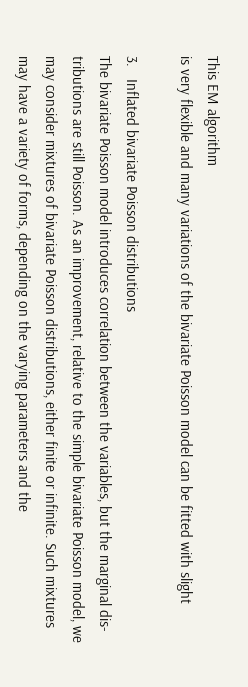This EM algorithm
is very flexible and many variations of the bivariate Poisson model can be fitted with slight

3.   Inflated bivariate Poisson distributions
The bivariate Poisson model introduces correlation between the variables, but the marginal dis-
tributions are still Poisson. As an improvement, relative to the simple bivariate Poisson model, we
may consider mixtures of bivariate Poisson distributions, either finite or infinite. Such mixtures
may have a variety of forms, depending on the varying parameters and the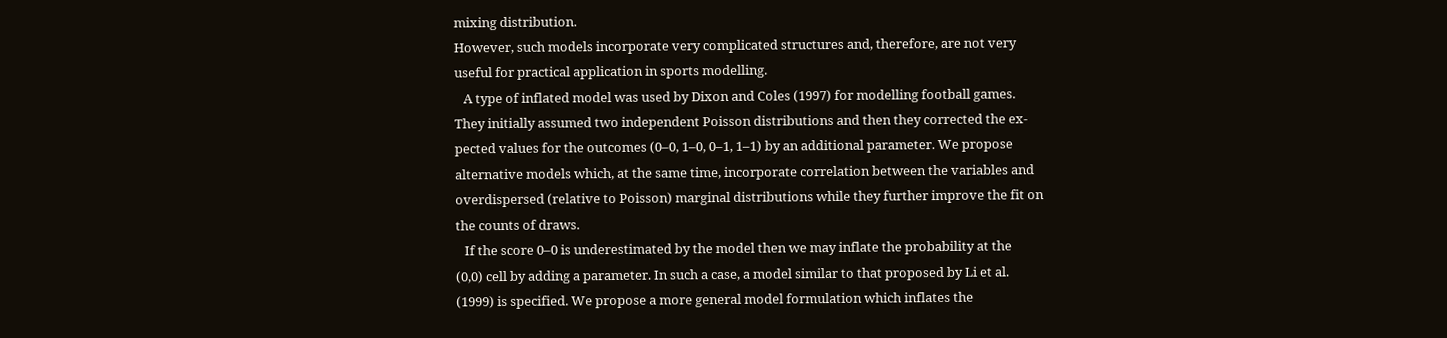mixing distribution.
However, such models incorporate very complicated structures and, therefore, are not very
useful for practical application in sports modelling.
   A type of inflated model was used by Dixon and Coles (1997) for modelling football games.
They initially assumed two independent Poisson distributions and then they corrected the ex-
pected values for the outcomes (0–0, 1–0, 0–1, 1–1) by an additional parameter. We propose
alternative models which, at the same time, incorporate correlation between the variables and
overdispersed (relative to Poisson) marginal distributions while they further improve the fit on
the counts of draws.
   If the score 0–0 is underestimated by the model then we may inflate the probability at the
(0,0) cell by adding a parameter. In such a case, a model similar to that proposed by Li et al.
(1999) is specified. We propose a more general model formulation which inflates the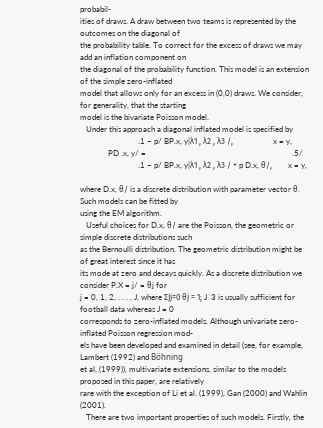probabil-
ities of draws. A draw between two teams is represented by the outcomes on the diagonal of
the probability table. To correct for the excess of draws we may add an inflation component on
the diagonal of the probability function. This model is an extension of the simple zero-inflated
model that allows only for an excess in (0,0) draws. We consider, for generality, that the starting
model is the bivariate Poisson model.
   Under this approach a diagonal inflated model is specified by
                             .1 − p/ BP.x, y|λ1 , λ2 , λ3 /,                    x = y,
              PD .x, y/ =                                                                         .5/
                             .1 − p/ BP.x, y|λ1 , λ2 , λ3 / + p D.x, θ/,        x = y,

where D.x, θ/ is a discrete distribution with parameter vector θ. Such models can be fitted by
using the EM algorithm.
   Useful choices for D.x, θ/ are the Poisson, the geometric or simple discrete distributions such
as the Bernoulli distribution. The geometric distribution might be of great interest since it has
its mode at zero and decays quickly. As a discrete distribution we consider P.X = j/ = θj for
j = 0, 1, 2, . . . , J, where ΣJj=0 θj = 1; J  3 is usually sufficient for football data whereas J = 0
corresponds to zero-inflated models. Although univariate zero-inflated Poisson regression mod-
els have been developed and examined in detail (see, for example, Lambert (1992) and Böhning
et al. (1999)), multivariate extensions, similar to the models proposed in this paper, are relatively
rare with the exception of Li et al. (1999), Gan (2000) and Wahlin (2001).
   There are two important properties of such models. Firstly, the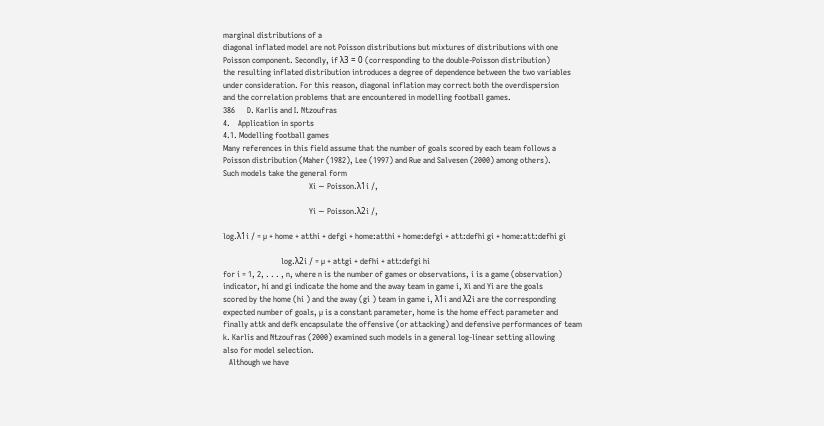marginal distributions of a
diagonal inflated model are not Poisson distributions but mixtures of distributions with one
Poisson component. Secondly, if λ3 = 0 (corresponding to the double-Poisson distribution)
the resulting inflated distribution introduces a degree of dependence between the two variables
under consideration. For this reason, diagonal inflation may correct both the overdispersion
and the correlation problems that are encountered in modelling football games.
386      D. Karlis and I. Ntzoufras
4.    Application in sports
4.1. Modelling football games
Many references in this field assume that the number of goals scored by each team follows a
Poisson distribution (Maher (1982), Lee (1997) and Rue and Salvesen (2000) among others).
Such models take the general form
                                           Xi ∼ Poisson.λ1i /,

                                           Yi ∼ Poisson.λ2i /,

log.λ1i / = µ + home + atthi + defgi + home:atthi + home:defgi + att:defhi gi + home:att:defhi gi

                             log.λ2i / = µ + attgi + defhi + att:defgi hi
for i = 1, 2, . . . , n, where n is the number of games or observations, i is a game (observation)
indicator, hi and gi indicate the home and the away team in game i, Xi and Yi are the goals
scored by the home (hi ) and the away (gi ) team in game i, λ1i and λ2i are the corresponding
expected number of goals, µ is a constant parameter, home is the home effect parameter and
finally attk and defk encapsulate the offensive (or attacking) and defensive performances of team
k. Karlis and Ntzoufras (2000) examined such models in a general log-linear setting allowing
also for model selection.
   Although we have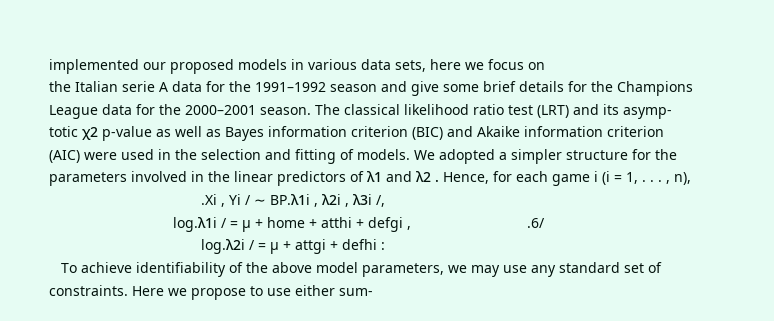implemented our proposed models in various data sets, here we focus on
the Italian serie A data for the 1991–1992 season and give some brief details for the Champions
League data for the 2000–2001 season. The classical likelihood ratio test (LRT) and its asymp-
totic χ2 p-value as well as Bayes information criterion (BIC) and Akaike information criterion
(AIC) were used in the selection and fitting of models. We adopted a simpler structure for the
parameters involved in the linear predictors of λ1 and λ2 . Hence, for each game i (i = 1, . . . , n),
                                      .Xi , Yi / ∼ BP.λ1i , λ2i , λ3i /,
                               log.λ1i / = µ + home + atthi + defgi ,                             .6/
                                      log.λ2i / = µ + attgi + defhi :
   To achieve identifiability of the above model parameters, we may use any standard set of
constraints. Here we propose to use either sum-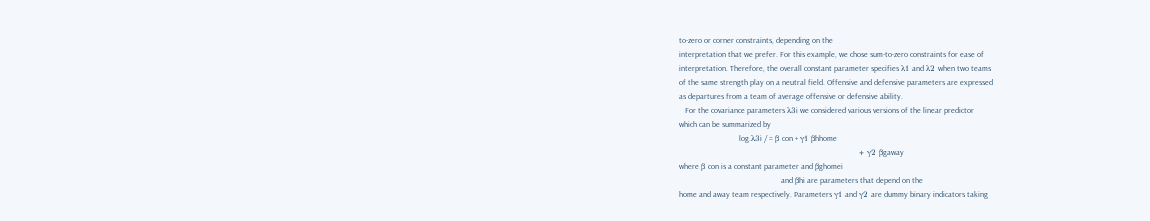to-zero or corner constraints, depending on the
interpretation that we prefer. For this example, we chose sum-to-zero constraints for ease of
interpretation. Therefore, the overall constant parameter specifies λ1 and λ2 when two teams
of the same strength play on a neutral field. Offensive and defensive parameters are expressed
as departures from a team of average offensive or defensive ability.
   For the covariance parameters λ3i we considered various versions of the linear predictor
which can be summarized by
                              log.λ3i / = β con + γ1 βhhome
                                                            + γ2 βgaway
where β con is a constant parameter and βghomei
                                                   and βhi are parameters that depend on the
home and away team respectively. Parameters γ1 and γ2 are dummy binary indicators taking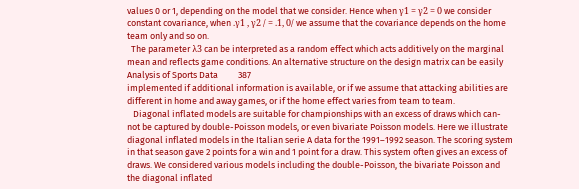values 0 or 1, depending on the model that we consider. Hence when γ1 = γ2 = 0 we consider
constant covariance, when .γ1 , γ2 / = .1, 0/ we assume that the covariance depends on the home
team only and so on.
  The parameter λ3 can be interpreted as a random effect which acts additively on the marginal
mean and reflects game conditions. An alternative structure on the design matrix can be easily
Analysis of Sports Data          387
implemented if additional information is available, or if we assume that attacking abilities are
different in home and away games, or if the home effect varies from team to team.
   Diagonal inflated models are suitable for championships with an excess of draws which can-
not be captured by double-Poisson models, or even bivariate Poisson models. Here we illustrate
diagonal inflated models in the Italian serie A data for the 1991–1992 season. The scoring system
in that season gave 2 points for a win and 1 point for a draw. This system often gives an excess of
draws. We considered various models including the double-Poisson, the bivariate Poisson and
the diagonal inflated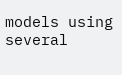models using several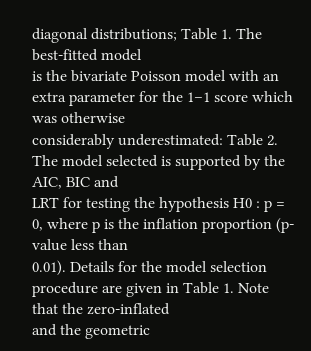diagonal distributions; Table 1. The best-fitted model
is the bivariate Poisson model with an extra parameter for the 1–1 score which was otherwise
considerably underestimated: Table 2. The model selected is supported by the AIC, BIC and
LRT for testing the hypothesis H0 : p = 0, where p is the inflation proportion (p-value less than
0.01). Details for the model selection procedure are given in Table 1. Note that the zero-inflated
and the geometric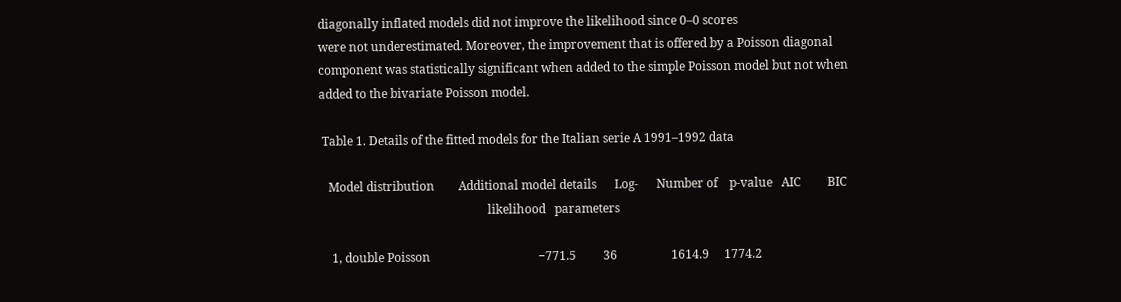diagonally inflated models did not improve the likelihood since 0–0 scores
were not underestimated. Moreover, the improvement that is offered by a Poisson diagonal
component was statistically significant when added to the simple Poisson model but not when
added to the bivariate Poisson model.

 Table 1. Details of the fitted models for the Italian serie A 1991–1992 data

   Model distribution        Additional model details      Log-      Number of    p-value   AIC         BIC
                                                        likelihood   parameters

    1, double Poisson                                    −771.5         36                  1614.9     1774.2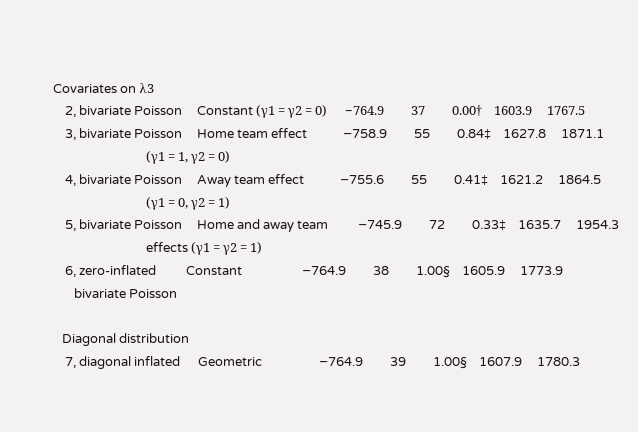Covariates on λ3
    2, bivariate Poisson     Constant (γ1 = γ2 = 0)      −764.9         37         0.00†    1603.9     1767.5
    3, bivariate Poisson     Home team effect            −758.9         55         0.84‡    1627.8     1871.1
                               (γ1 = 1, γ2 = 0)
    4, bivariate Poisson     Away team effect            −755.6         55         0.41‡    1621.2     1864.5
                               (γ1 = 0, γ2 = 1)
    5, bivariate Poisson     Home and away team          −745.9         72         0.33‡    1635.7     1954.3
                               effects (γ1 = γ2 = 1)
    6, zero-inflated          Constant                    −764.9         38         1.00§    1605.9     1773.9
       bivariate Poisson

   Diagonal distribution
    7, diagonal inflated      Geometric                   −764.9         39         1.00§    1607.9     1780.3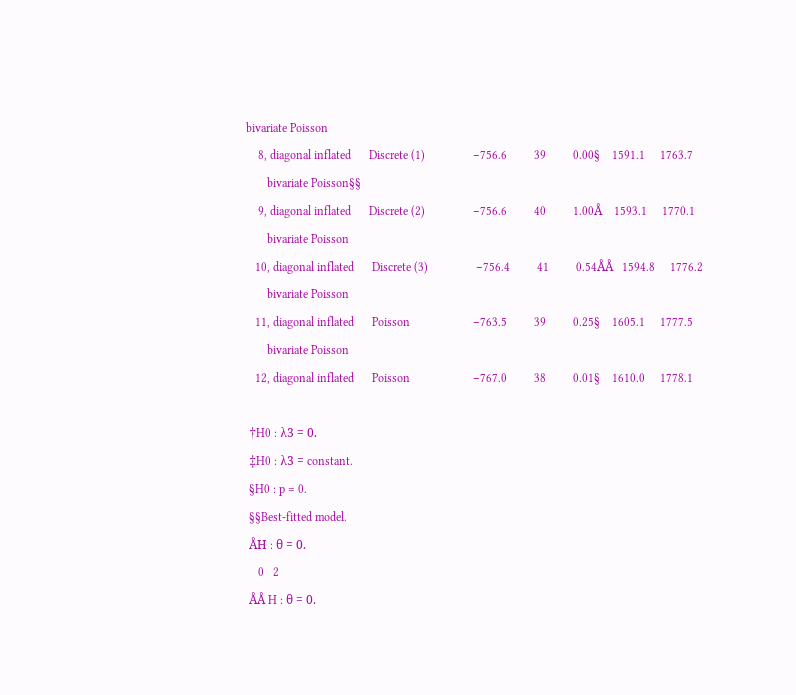bivariate Poisson
    8, diagonal inflated      Discrete (1)                −756.6         39         0.00§    1591.1     1763.7
       bivariate Poisson§§
    9, diagonal inflated      Discrete (2)                −756.6         40         1.00Å    1593.1     1770.1
       bivariate Poisson
   10, diagonal inflated      Discrete (3)                −756.4         41         0.54ÅÅ   1594.8     1776.2
       bivariate Poisson
   11, diagonal inflated      Poisson                     −763.5         39         0.25§    1605.1     1777.5
       bivariate Poisson
   12, diagonal inflated      Poisson                     −767.0         38         0.01§    1610.0     1778.1

 †H0 : λ3 = 0.
 ‡H0 : λ3 = constant.
 §H0 : p = 0.
 §§Best-fitted model.
 ÅH : θ = 0.
    0   2
 ÅÅ H : θ = 0.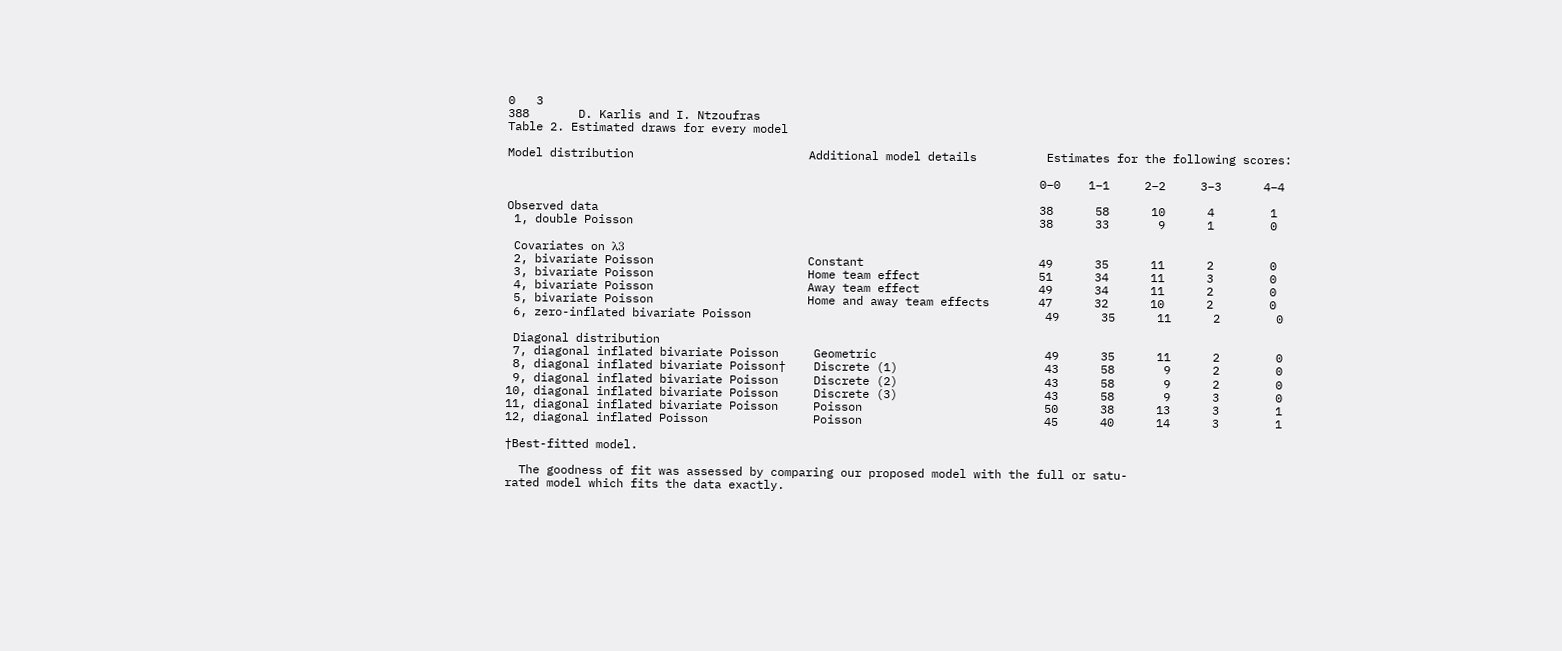0   3
388       D. Karlis and I. Ntzoufras
Table 2. Estimated draws for every model

Model distribution                         Additional model details          Estimates for the following scores:

                                                                            0–0    1–1     2–2     3–3      4–4

Observed data                                                               38      58      10      4        1
 1, double Poisson                                                          38      33       9      1        0

 Covariates on λ3
 2, bivariate Poisson                      Constant                         49      35      11      2        0
 3, bivariate Poisson                      Home team effect                 51      34      11      3        0
 4, bivariate Poisson                      Away team effect                 49      34      11      2        0
 5, bivariate Poisson                      Home and away team effects       47      32      10      2        0
 6, zero-inflated bivariate Poisson                                          49      35      11      2        0

 Diagonal distribution
 7, diagonal inflated bivariate Poisson     Geometric                        49      35      11      2        0
 8, diagonal inflated bivariate Poisson†    Discrete (1)                     43      58       9      2        0
 9, diagonal inflated bivariate Poisson     Discrete (2)                     43      58       9      2        0
10, diagonal inflated bivariate Poisson     Discrete (3)                     43      58       9      3        0
11, diagonal inflated bivariate Poisson     Poisson                          50      38      13      3        1
12, diagonal inflated Poisson               Poisson                          45      40      14      3        1

†Best-fitted model.

  The goodness of fit was assessed by comparing our proposed model with the full or satu-
rated model which fits the data exactly.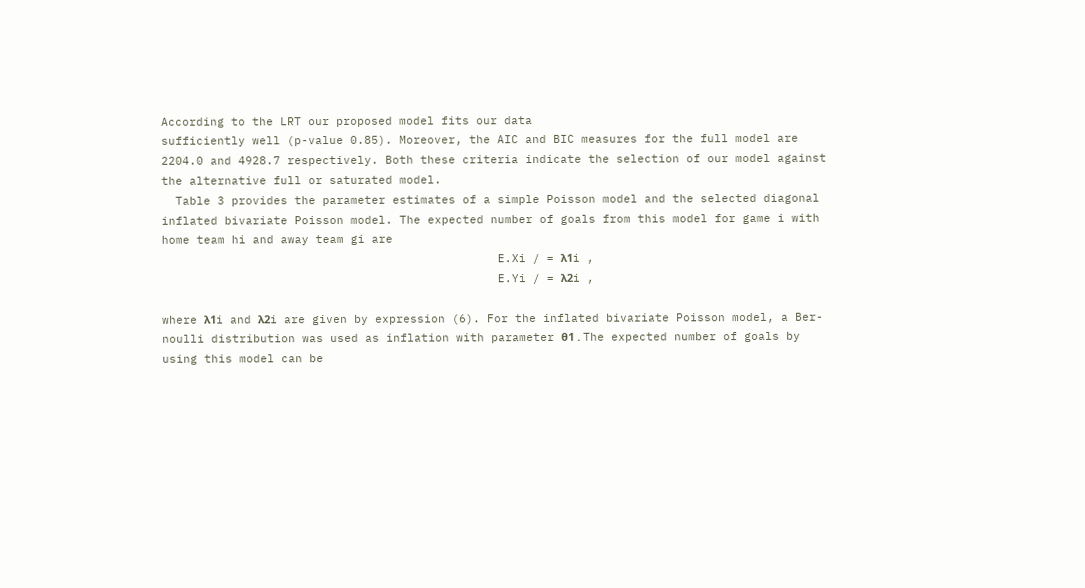According to the LRT our proposed model fits our data
sufficiently well (p-value 0.85). Moreover, the AIC and BIC measures for the full model are
2204.0 and 4928.7 respectively. Both these criteria indicate the selection of our model against
the alternative full or saturated model.
  Table 3 provides the parameter estimates of a simple Poisson model and the selected diagonal
inflated bivariate Poisson model. The expected number of goals from this model for game i with
home team hi and away team gi are
                                                E.Xi / = λ1i ,
                                                E.Yi / = λ2i ,

where λ1i and λ2i are given by expression (6). For the inflated bivariate Poisson model, a Ber-
noulli distribution was used as inflation with parameter θ1 . The expected number of goals by
using this model can be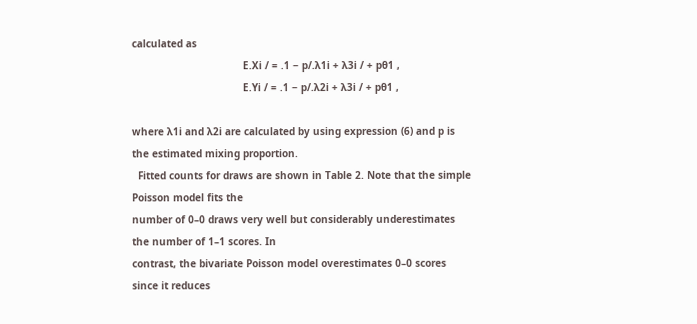calculated as
                                     E.Xi / = .1 − p/.λ1i + λ3i / + pθ1 ,
                                     E.Yi / = .1 − p/.λ2i + λ3i / + pθ1 ,

where λ1i and λ2i are calculated by using expression (6) and p is the estimated mixing proportion.
  Fitted counts for draws are shown in Table 2. Note that the simple Poisson model fits the
number of 0–0 draws very well but considerably underestimates the number of 1–1 scores. In
contrast, the bivariate Poisson model overestimates 0–0 scores since it reduces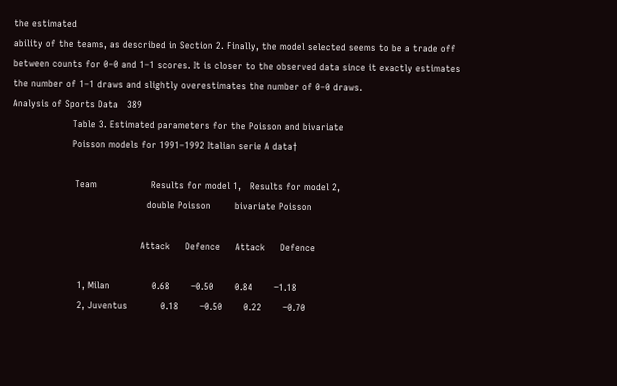the estimated
ability of the teams, as described in Section 2. Finally, the model selected seems to be a trade off
between counts for 0–0 and 1–1 scores. It is closer to the observed data since it exactly estimates
the number of 1–1 draws and slightly overestimates the number of 0–0 draws.
Analysis of Sports Data   389
                    Table 3. Estimated parameters for the Poisson and bivariate
                    Poisson models for 1991–1992 Italian serie A data†

                     Team                  Results for model 1,   Results for model 2,
                                             double Poisson        bivariate Poisson

                                           Attack     Defence     Attack     Defence

                      1, Milan              0.68       −0.50       0.84       −1.18
                      2, Juventus           0.18       −0.50       0.22       −0.70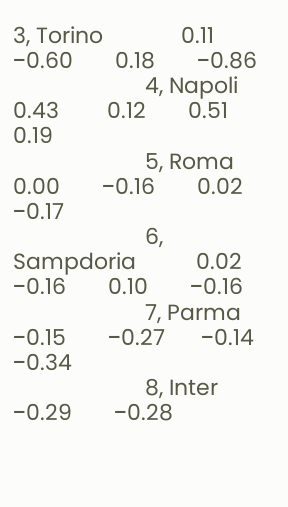3, Torino             0.11       −0.60       0.18       −0.86
                      4, Napoli             0.43        0.12       0.51        0.19
                      5, Roma               0.00       −0.16       0.02       −0.17
                      6, Sampdoria          0.02       −0.16       0.10       −0.16
                      7, Parma             −0.15       −0.27      −0.14       −0.34
                      8, Inter             −0.29       −0.28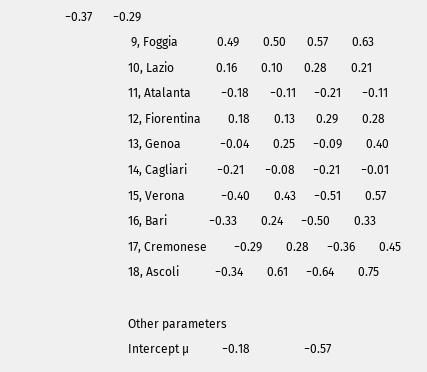−0.37       −0.29
                      9, Foggia             0.49        0.50       0.57        0.63
                     10, Lazio              0.16        0.10       0.28        0.21
                     11, Atalanta          −0.18       −0.11      −0.21       −0.11
                     12, Fiorentina         0.18        0.13       0.29        0.28
                     13, Genoa             −0.04        0.25      −0.09        0.40
                     14, Cagliari          −0.21       −0.08      −0.21       −0.01
                     15, Verona            −0.40        0.43      −0.51        0.57
                     16, Bari              −0.33        0.24      −0.50        0.33
                     17, Cremonese         −0.29        0.28      −0.36        0.45
                     18, Ascoli            −0.34        0.61      −0.64        0.75

                     Other parameters
                     Intercept µ           −0.18                  −0.57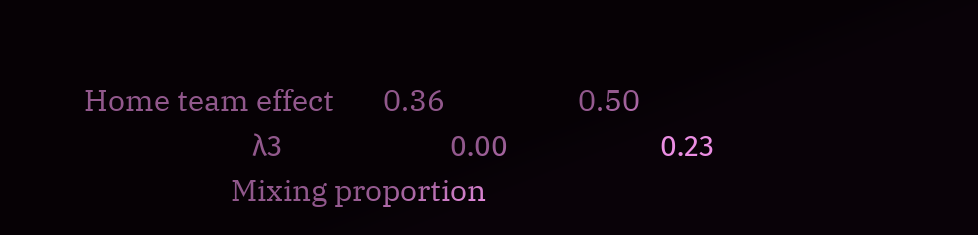Home team effect       0.36                   0.50
                     λ3                     0.00                   0.23
                     Mixing proportion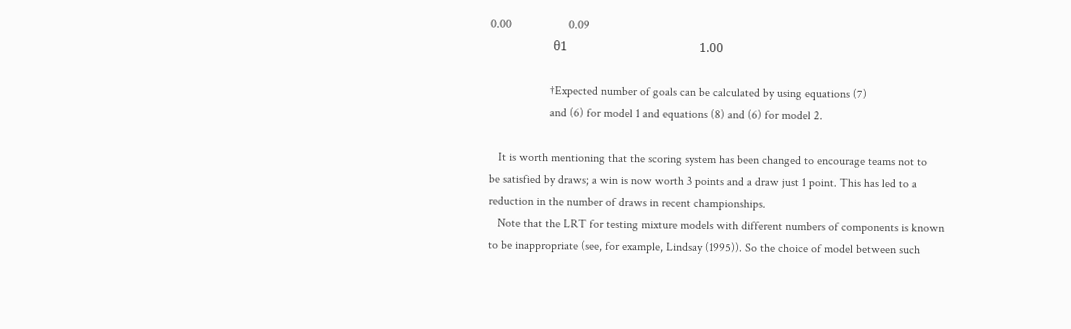0.00                   0.09
                     θ1                                            1.00

                    †Expected number of goals can be calculated by using equations (7)
                    and (6) for model 1 and equations (8) and (6) for model 2.

   It is worth mentioning that the scoring system has been changed to encourage teams not to
be satisfied by draws; a win is now worth 3 points and a draw just 1 point. This has led to a
reduction in the number of draws in recent championships.
   Note that the LRT for testing mixture models with different numbers of components is known
to be inappropriate (see, for example, Lindsay (1995)). So the choice of model between such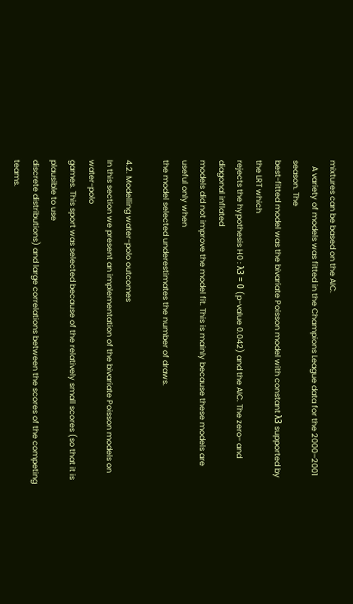mixtures can be based on the AIC.
   A variety of models was fitted in the Champions League data for the 2000–2001 season. The
best-fitted model was the bivariate Poisson model with constant λ3 supported by the LRT which
rejects the hypothesis H0 : λ3 = 0 (p-value 0.042) and the AIC. The zero- and diagonal inflated
models did not improve the model fit. This is mainly because these models are useful only when
the model selected underestimates the number of draws.

4.2. Modelling water-polo outcomes
In this section we present an implementation of the bivariate Poisson models on water-polo
games. This sport was selected because of the relatively small scores (so that it is plausible to use
discrete distributions) and large correlations between the scores of the competing teams.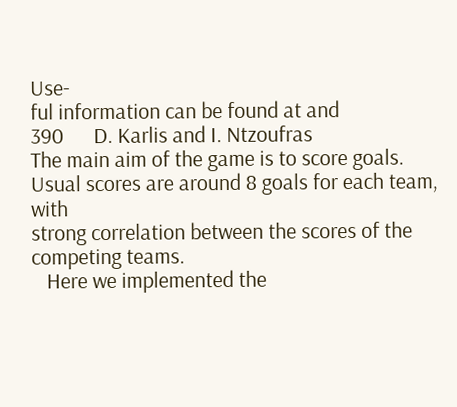Use-
ful information can be found at and
390      D. Karlis and I. Ntzoufras
The main aim of the game is to score goals. Usual scores are around 8 goals for each team, with
strong correlation between the scores of the competing teams.
   Here we implemented the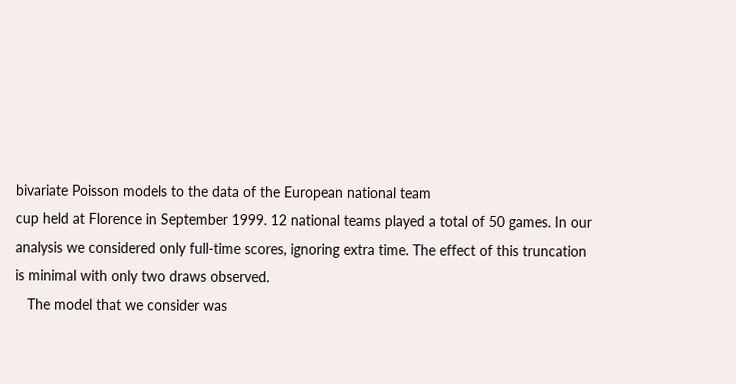bivariate Poisson models to the data of the European national team
cup held at Florence in September 1999. 12 national teams played a total of 50 games. In our
analysis we considered only full-time scores, ignoring extra time. The effect of this truncation
is minimal with only two draws observed.
   The model that we consider was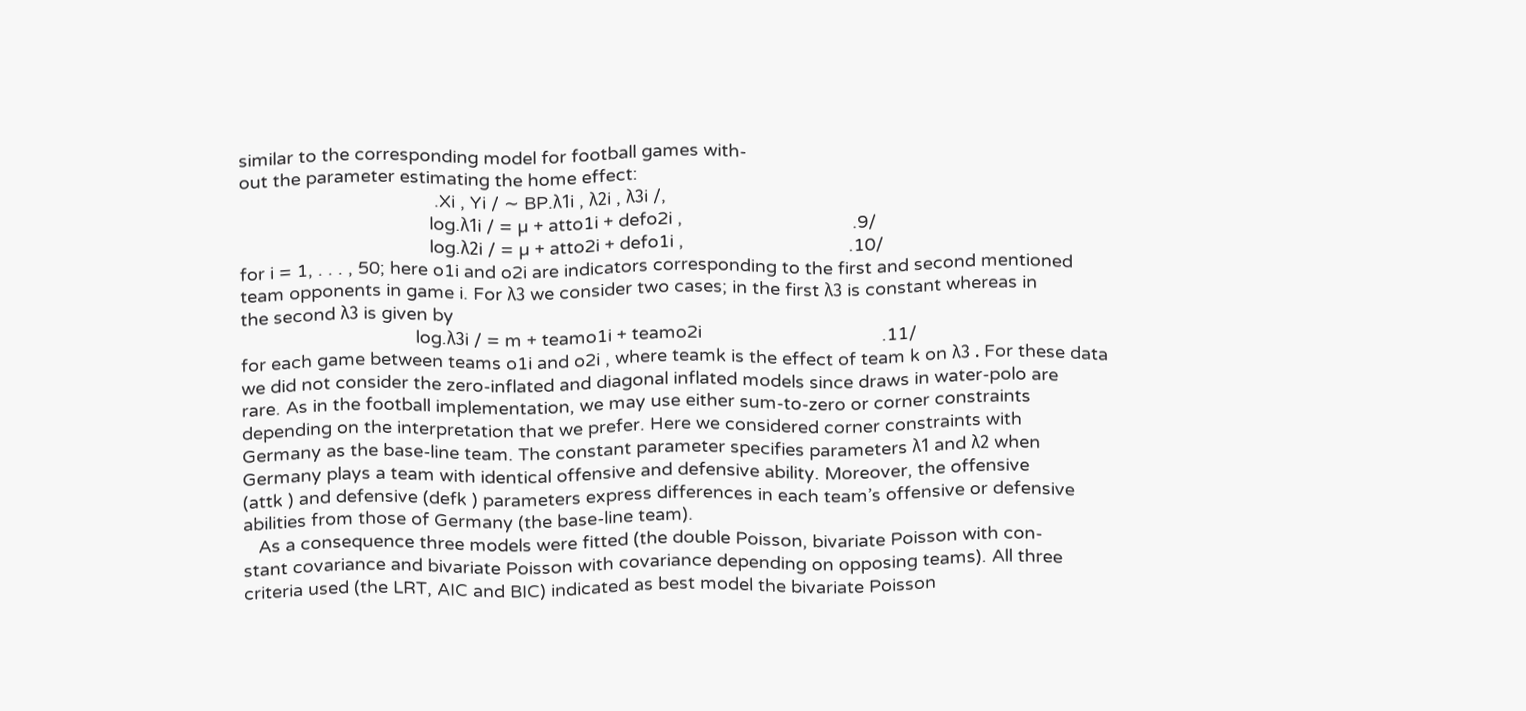similar to the corresponding model for football games with-
out the parameter estimating the home effect:
                                       .Xi , Yi / ∼ BP.λ1i , λ2i , λ3i /,
                                      log.λ1i / = µ + atto1i + defo2i ,                                  .9/
                                      log.λ2i / = µ + atto2i + defo1i ,                                 .10/
for i = 1, . . . , 50; here o1i and o2i are indicators corresponding to the first and second mentioned
team opponents in game i. For λ3 we consider two cases; in the first λ3 is constant whereas in
the second λ3 is given by
                                   log.λ3i / = m + teamo1i + teamo2i                                    .11/
for each game between teams o1i and o2i , where teamk is the effect of team k on λ3 . For these data
we did not consider the zero-inflated and diagonal inflated models since draws in water-polo are
rare. As in the football implementation, we may use either sum-to-zero or corner constraints
depending on the interpretation that we prefer. Here we considered corner constraints with
Germany as the base-line team. The constant parameter specifies parameters λ1 and λ2 when
Germany plays a team with identical offensive and defensive ability. Moreover, the offensive
(attk ) and defensive (defk ) parameters express differences in each team’s offensive or defensive
abilities from those of Germany (the base-line team).
   As a consequence three models were fitted (the double Poisson, bivariate Poisson with con-
stant covariance and bivariate Poisson with covariance depending on opposing teams). All three
criteria used (the LRT, AIC and BIC) indicated as best model the bivariate Poisson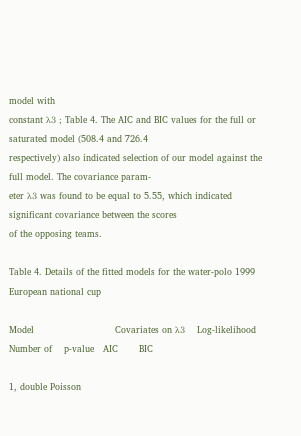model with
constant λ3 ; Table 4. The AIC and BIC values for the full or saturated model (508.4 and 726.4
respectively) also indicated selection of our model against the full model. The covariance param-
eter λ3 was found to be equal to 5.55, which indicated significant covariance between the scores
of the opposing teams.

Table 4. Details of the fitted models for the water-polo 1999 European national cup

Model                           Covariates on λ3    Log-likelihood     Number of    p-value   AIC       BIC

1, double Poisson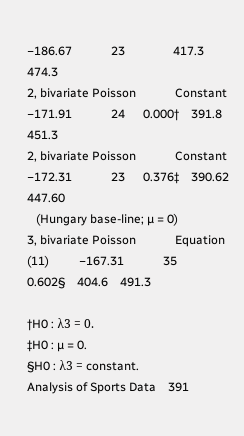−186.67             23                417.3    474.3
2, bivariate Poisson             Constant               −171.91             24      0.000†    391.8    451.3
2, bivariate Poisson             Constant               −172.31             23      0.376‡    390.62   447.60
   (Hungary base-line; µ = 0)
3, bivariate Poisson             Equation (11)          −167.31             35      0.602§    404.6    491.3

†H0 : λ3 = 0.
‡H0 : µ = 0.
§H0 : λ3 = constant.
Analysis of Sports Data    391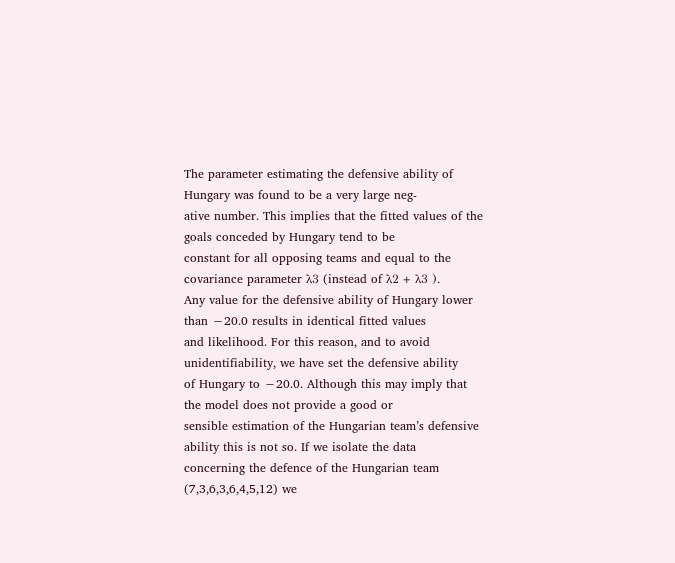The parameter estimating the defensive ability of Hungary was found to be a very large neg-
ative number. This implies that the fitted values of the goals conceded by Hungary tend to be
constant for all opposing teams and equal to the covariance parameter λ3 (instead of λ2 + λ3 ).
Any value for the defensive ability of Hungary lower than −20.0 results in identical fitted values
and likelihood. For this reason, and to avoid unidentifiability, we have set the defensive ability
of Hungary to −20.0. Although this may imply that the model does not provide a good or
sensible estimation of the Hungarian team’s defensive ability this is not so. If we isolate the data
concerning the defence of the Hungarian team (7,3,6,3,6,4,5,12) we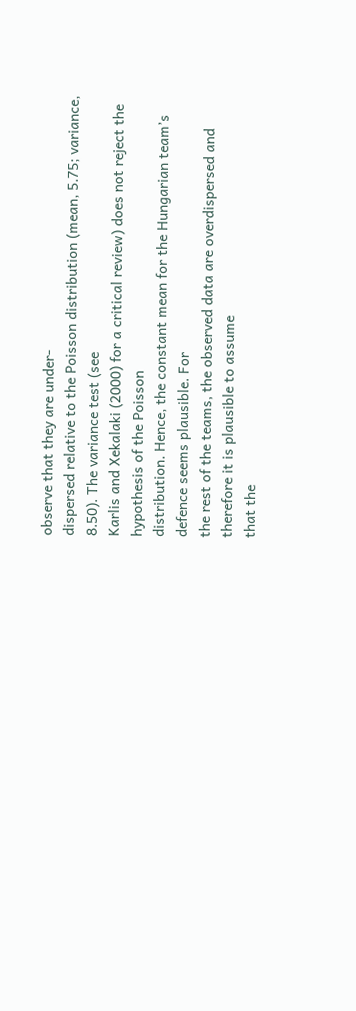observe that they are under-
dispersed relative to the Poisson distribution (mean, 5.75; variance, 8.50). The variance test (see
Karlis and Xekalaki (2000) for a critical review) does not reject the hypothesis of the Poisson
distribution. Hence, the constant mean for the Hungarian team’s defence seems plausible. For
the rest of the teams, the observed data are overdispersed and therefore it is plausible to assume
that the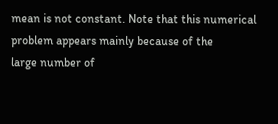mean is not constant. Note that this numerical problem appears mainly because of the
large number of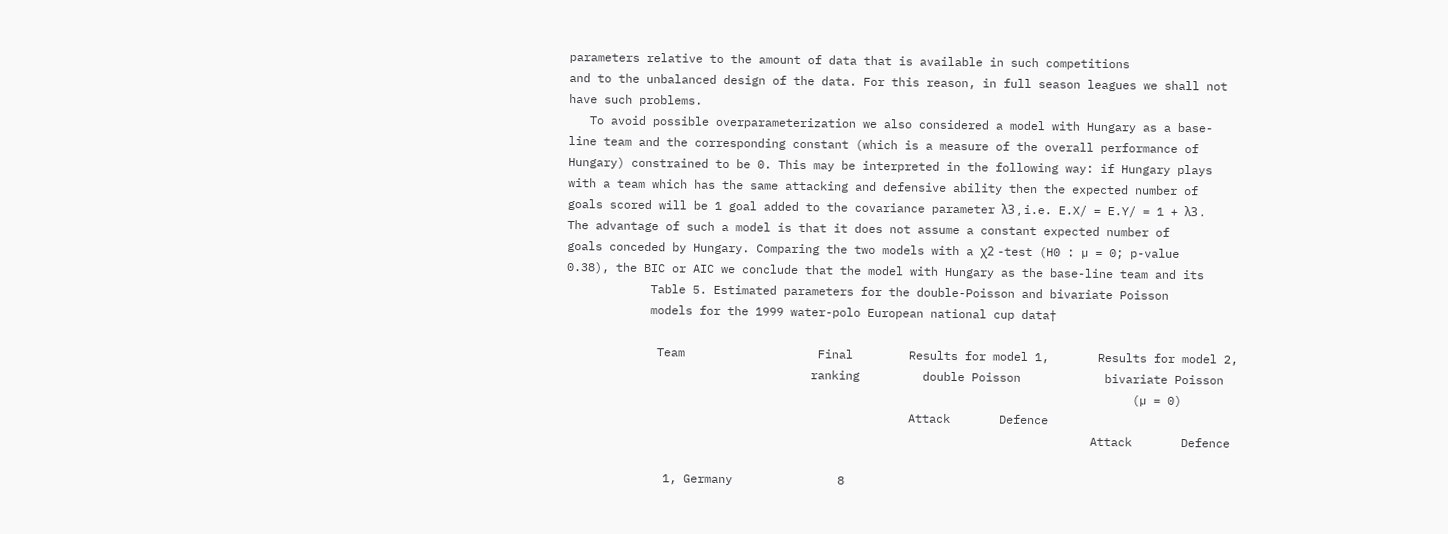parameters relative to the amount of data that is available in such competitions
and to the unbalanced design of the data. For this reason, in full season leagues we shall not
have such problems.
   To avoid possible overparameterization we also considered a model with Hungary as a base-
line team and the corresponding constant (which is a measure of the overall performance of
Hungary) constrained to be 0. This may be interpreted in the following way: if Hungary plays
with a team which has the same attacking and defensive ability then the expected number of
goals scored will be 1 goal added to the covariance parameter λ3 , i.e. E.X/ = E.Y/ = 1 + λ3 .
The advantage of such a model is that it does not assume a constant expected number of
goals conceded by Hungary. Comparing the two models with a χ2 -test (H0 : µ = 0; p-value
0.38), the BIC or AIC we conclude that the model with Hungary as the base-line team and its
            Table 5. Estimated parameters for the double-Poisson and bivariate Poisson
            models for the 1999 water-polo European national cup data†

             Team                   Final        Results for model 1,       Results for model 2,
                                   ranking         double Poisson            bivariate Poisson
                                                                                 (µ = 0)
                                                 Attack       Defence
                                                                           Attack       Defence

              1, Germany               8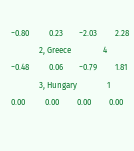−0.80          0.23        −2.03         2.28
              2, Greece                4         −0.48          0.06        −0.79         1.81
              3, Hungary               1          0.00          0.00         0.00         0.00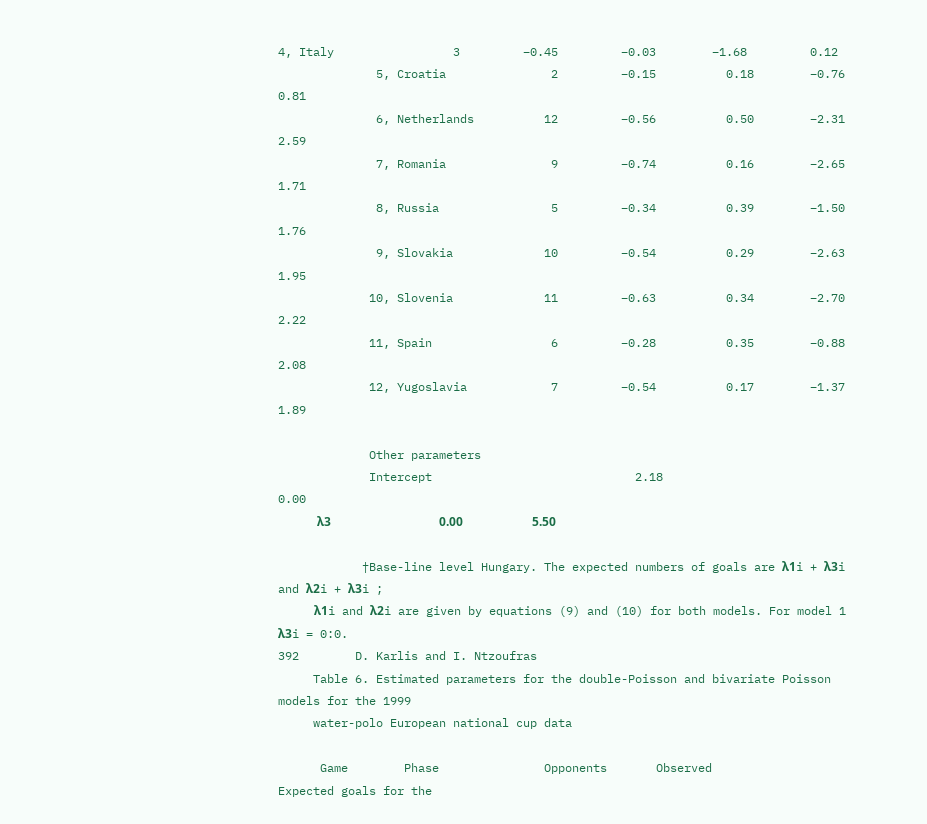4, Italy                 3         −0.45         −0.03        −1.68         0.12
              5, Croatia               2         −0.15          0.18        −0.76         0.81
              6, Netherlands          12         −0.56          0.50        −2.31         2.59
              7, Romania               9         −0.74          0.16        −2.65         1.71
              8, Russia                5         −0.34          0.39        −1.50         1.76
              9, Slovakia             10         −0.54          0.29        −2.63         1.95
             10, Slovenia             11         −0.63          0.34        −2.70         2.22
             11, Spain                 6         −0.28          0.35        −0.88         2.08
             12, Yugoslavia            7         −0.54          0.17        −1.37         1.89

             Other parameters
             Intercept                             2.18                       0.00
             λ3                                    0.00                       5.50

            †Base-line level Hungary. The expected numbers of goals are λ1i + λ3i and λ2i + λ3i ;
            λ1i and λ2i are given by equations (9) and (10) for both models. For model 1 λ3i = 0:0.
392        D. Karlis and I. Ntzoufras
     Table 6. Estimated parameters for the double-Poisson and bivariate Poisson models for the 1999
     water-polo European national cup data

      Game        Phase               Opponents       Observed            Expected goals for the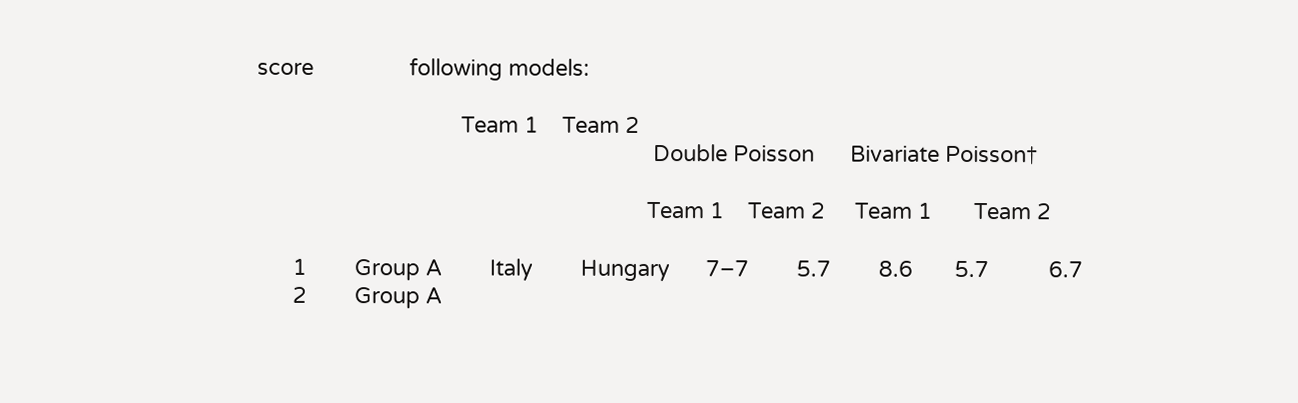score                following models:

                                  Team 1    Team 2
                                                                  Double Poisson      Bivariate Poisson†

                                                                 Team 1    Team 2     Team 1       Team 2

      1        Group A        Italy        Hungary      7–7        5.7        8.6       5.7          6.7
      2        Group A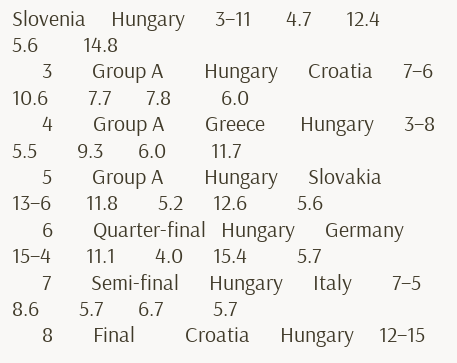Slovenia     Hungary      3–11       4.7       12.4       5.6         14.8
      3        Group A        Hungary      Croatia      7–6       10.6        7.7       7.8          6.0
      4        Group A        Greece       Hungary      3–8        5.5        9.3       6.0         11.7
      5        Group A        Hungary      Slovakia    13–6       11.8        5.2      12.6          5.6
      6        Quarter-final   Hungary      Germany     15–4       11.1        4.0      15.4          5.7
      7        Semi-final      Hungary      Italy        7–5        8.6        5.7       6.7          5.7
      8        Final          Croatia      Hungary     12–15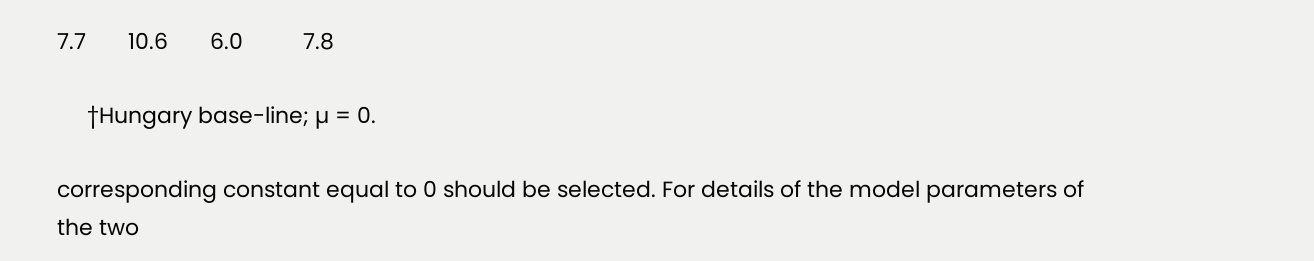7.7       10.6       6.0          7.8

     †Hungary base-line; µ = 0.

corresponding constant equal to 0 should be selected. For details of the model parameters of
the two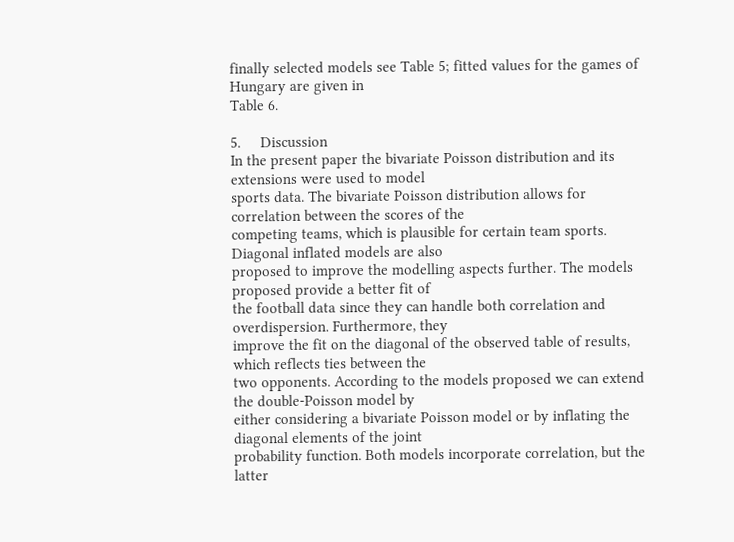finally selected models see Table 5; fitted values for the games of Hungary are given in
Table 6.

5.     Discussion
In the present paper the bivariate Poisson distribution and its extensions were used to model
sports data. The bivariate Poisson distribution allows for correlation between the scores of the
competing teams, which is plausible for certain team sports. Diagonal inflated models are also
proposed to improve the modelling aspects further. The models proposed provide a better fit of
the football data since they can handle both correlation and overdispersion. Furthermore, they
improve the fit on the diagonal of the observed table of results, which reflects ties between the
two opponents. According to the models proposed we can extend the double-Poisson model by
either considering a bivariate Poisson model or by inflating the diagonal elements of the joint
probability function. Both models incorporate correlation, but the latter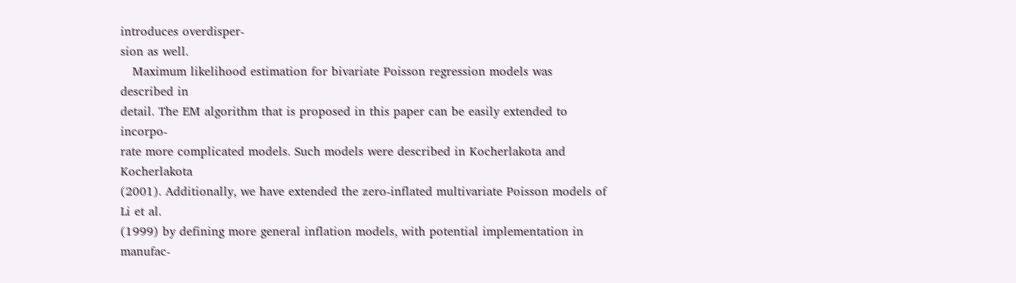introduces overdisper-
sion as well.
   Maximum likelihood estimation for bivariate Poisson regression models was described in
detail. The EM algorithm that is proposed in this paper can be easily extended to incorpo-
rate more complicated models. Such models were described in Kocherlakota and Kocherlakota
(2001). Additionally, we have extended the zero-inflated multivariate Poisson models of Li et al.
(1999) by defining more general inflation models, with potential implementation in manufac-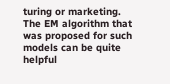turing or marketing. The EM algorithm that was proposed for such models can be quite helpful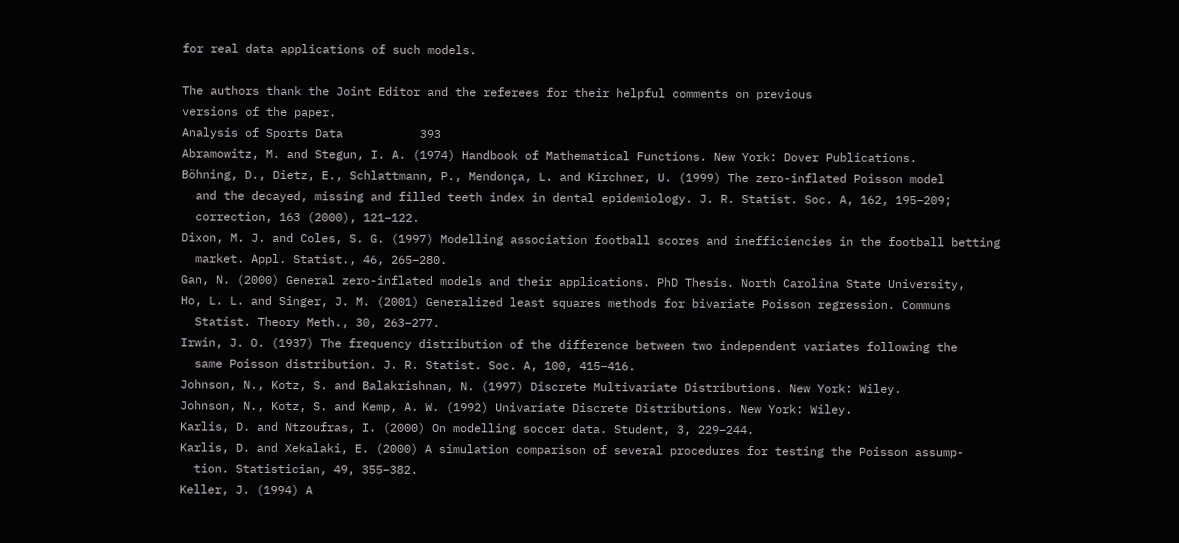for real data applications of such models.

The authors thank the Joint Editor and the referees for their helpful comments on previous
versions of the paper.
Analysis of Sports Data           393
Abramowitz, M. and Stegun, I. A. (1974) Handbook of Mathematical Functions. New York: Dover Publications.
Böhning, D., Dietz, E., Schlattmann, P., Mendonça, L. and Kirchner, U. (1999) The zero-inflated Poisson model
  and the decayed, missing and filled teeth index in dental epidemiology. J. R. Statist. Soc. A, 162, 195–209;
  correction, 163 (2000), 121–122.
Dixon, M. J. and Coles, S. G. (1997) Modelling association football scores and inefficiencies in the football betting
  market. Appl. Statist., 46, 265–280.
Gan, N. (2000) General zero-inflated models and their applications. PhD Thesis. North Carolina State University,
Ho, L. L. and Singer, J. M. (2001) Generalized least squares methods for bivariate Poisson regression. Communs
  Statist. Theory Meth., 30, 263–277.
Irwin, J. O. (1937) The frequency distribution of the difference between two independent variates following the
  same Poisson distribution. J. R. Statist. Soc. A, 100, 415–416.
Johnson, N., Kotz, S. and Balakrishnan, N. (1997) Discrete Multivariate Distributions. New York: Wiley.
Johnson, N., Kotz, S. and Kemp, A. W. (1992) Univariate Discrete Distributions. New York: Wiley.
Karlis, D. and Ntzoufras, I. (2000) On modelling soccer data. Student, 3, 229–244.
Karlis, D. and Xekalaki, E. (2000) A simulation comparison of several procedures for testing the Poisson assump-
  tion. Statistician, 49, 355–382.
Keller, J. (1994) A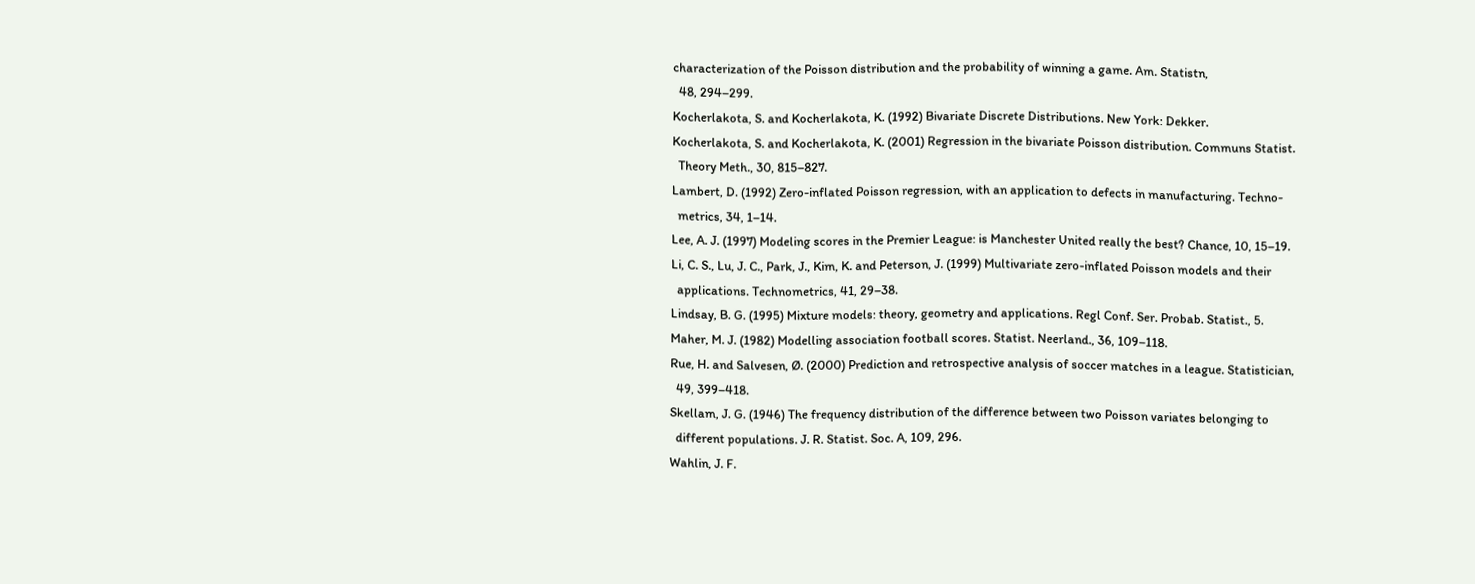characterization of the Poisson distribution and the probability of winning a game. Am. Statistn,
  48, 294–299.
Kocherlakota, S. and Kocherlakota, K. (1992) Bivariate Discrete Distributions. New York: Dekker.
Kocherlakota, S. and Kocherlakota, K. (2001) Regression in the bivariate Poisson distribution. Communs Statist.
  Theory Meth., 30, 815–827.
Lambert, D. (1992) Zero-inflated Poisson regression, with an application to defects in manufacturing. Techno-
  metrics, 34, 1–14.
Lee, A. J. (1997) Modeling scores in the Premier League: is Manchester United really the best? Chance, 10, 15–19.
Li, C. S., Lu, J. C., Park, J., Kim, K. and Peterson, J. (1999) Multivariate zero-inflated Poisson models and their
  applications. Technometrics, 41, 29–38.
Lindsay, B. G. (1995) Mixture models: theory, geometry and applications. Regl Conf. Ser. Probab. Statist., 5.
Maher, M. J. (1982) Modelling association football scores. Statist. Neerland., 36, 109–118.
Rue, H. and Salvesen, Ø. (2000) Prediction and retrospective analysis of soccer matches in a league. Statistician,
  49, 399–418.
Skellam, J. G. (1946) The frequency distribution of the difference between two Poisson variates belonging to
  different populations. J. R. Statist. Soc. A, 109, 296.
Wahlin, J. F.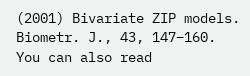(2001) Bivariate ZIP models. Biometr. J., 43, 147–160.
You can also read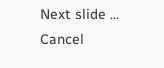Next slide ... Cancel